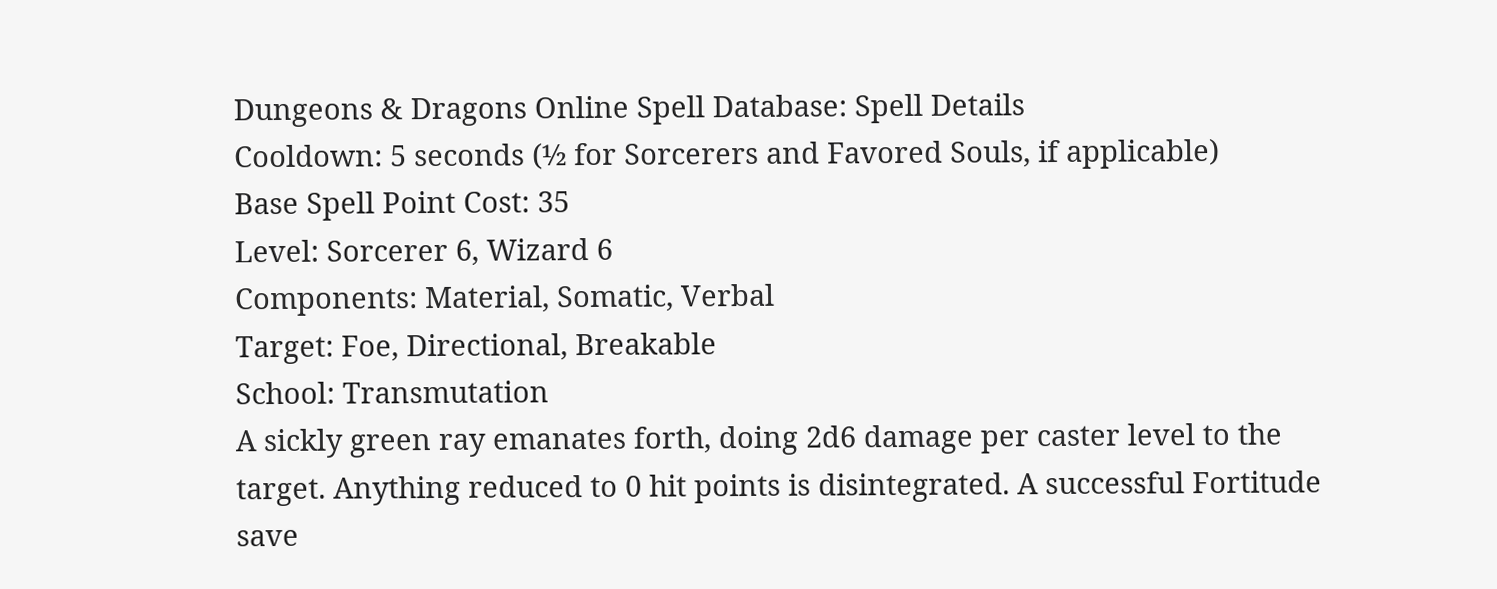Dungeons & Dragons Online Spell Database: Spell Details
Cooldown: 5 seconds (½ for Sorcerers and Favored Souls, if applicable)
Base Spell Point Cost: 35
Level: Sorcerer 6, Wizard 6
Components: Material, Somatic, Verbal
Target: Foe, Directional, Breakable
School: Transmutation
A sickly green ray emanates forth, doing 2d6 damage per caster level to the target. Anything reduced to 0 hit points is disintegrated. A successful Fortitude save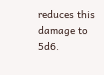reduces this damage to 5d6.